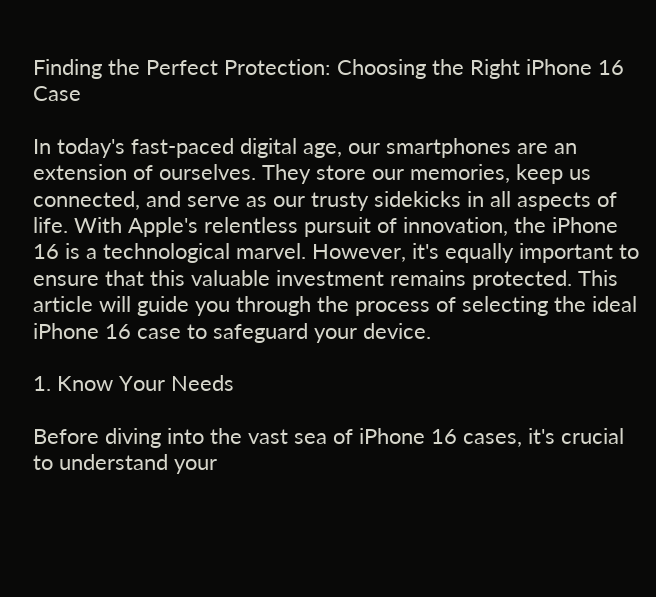Finding the Perfect Protection: Choosing the Right iPhone 16 Case

In today's fast-paced digital age, our smartphones are an extension of ourselves. They store our memories, keep us connected, and serve as our trusty sidekicks in all aspects of life. With Apple's relentless pursuit of innovation, the iPhone 16 is a technological marvel. However, it's equally important to ensure that this valuable investment remains protected. This article will guide you through the process of selecting the ideal iPhone 16 case to safeguard your device.

1. Know Your Needs

Before diving into the vast sea of iPhone 16 cases, it's crucial to understand your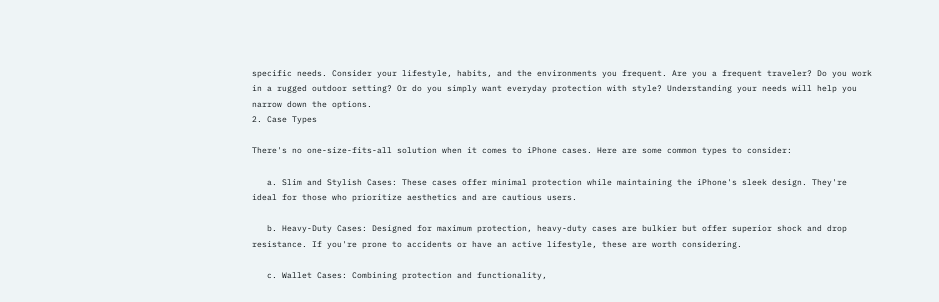specific needs. Consider your lifestyle, habits, and the environments you frequent. Are you a frequent traveler? Do you work in a rugged outdoor setting? Or do you simply want everyday protection with style? Understanding your needs will help you narrow down the options.
2. Case Types

There's no one-size-fits-all solution when it comes to iPhone cases. Here are some common types to consider:

   a. Slim and Stylish Cases: These cases offer minimal protection while maintaining the iPhone's sleek design. They're ideal for those who prioritize aesthetics and are cautious users.

   b. Heavy-Duty Cases: Designed for maximum protection, heavy-duty cases are bulkier but offer superior shock and drop resistance. If you're prone to accidents or have an active lifestyle, these are worth considering.

   c. Wallet Cases: Combining protection and functionality,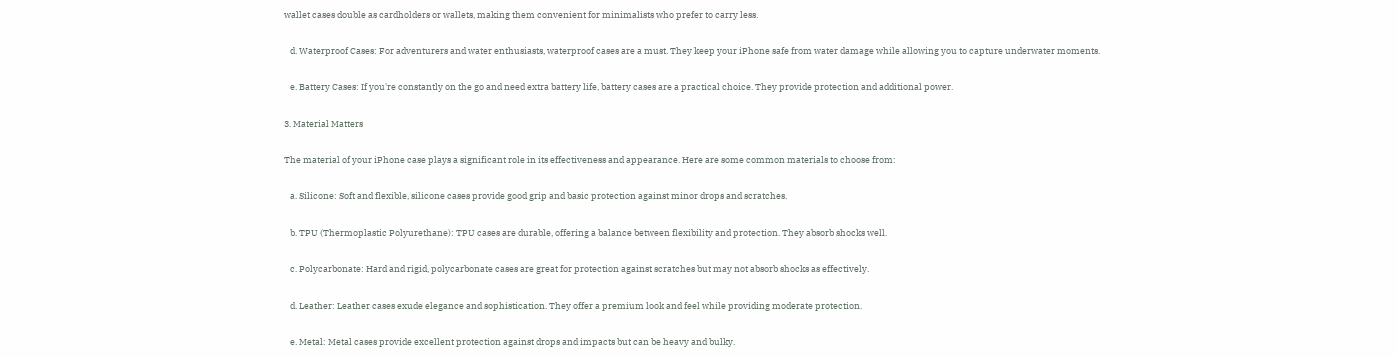wallet cases double as cardholders or wallets, making them convenient for minimalists who prefer to carry less.

   d. Waterproof Cases: For adventurers and water enthusiasts, waterproof cases are a must. They keep your iPhone safe from water damage while allowing you to capture underwater moments.

   e. Battery Cases: If you're constantly on the go and need extra battery life, battery cases are a practical choice. They provide protection and additional power.

3. Material Matters

The material of your iPhone case plays a significant role in its effectiveness and appearance. Here are some common materials to choose from:

   a. Silicone: Soft and flexible, silicone cases provide good grip and basic protection against minor drops and scratches.

   b. TPU (Thermoplastic Polyurethane): TPU cases are durable, offering a balance between flexibility and protection. They absorb shocks well.

   c. Polycarbonate: Hard and rigid, polycarbonate cases are great for protection against scratches but may not absorb shocks as effectively.

   d. Leather: Leather cases exude elegance and sophistication. They offer a premium look and feel while providing moderate protection.

   e. Metal: Metal cases provide excellent protection against drops and impacts but can be heavy and bulky.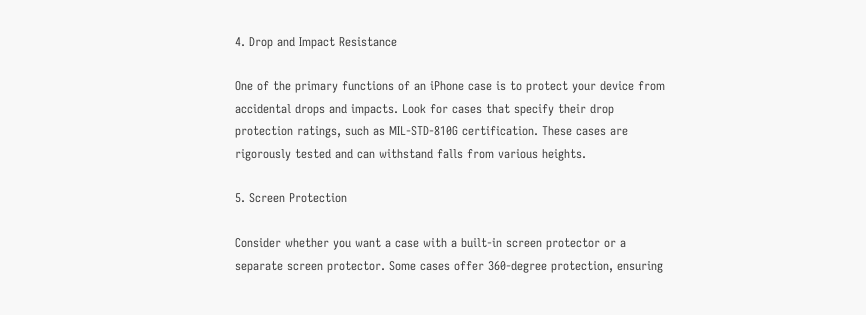4. Drop and Impact Resistance

One of the primary functions of an iPhone case is to protect your device from accidental drops and impacts. Look for cases that specify their drop protection ratings, such as MIL-STD-810G certification. These cases are rigorously tested and can withstand falls from various heights.

5. Screen Protection

Consider whether you want a case with a built-in screen protector or a separate screen protector. Some cases offer 360-degree protection, ensuring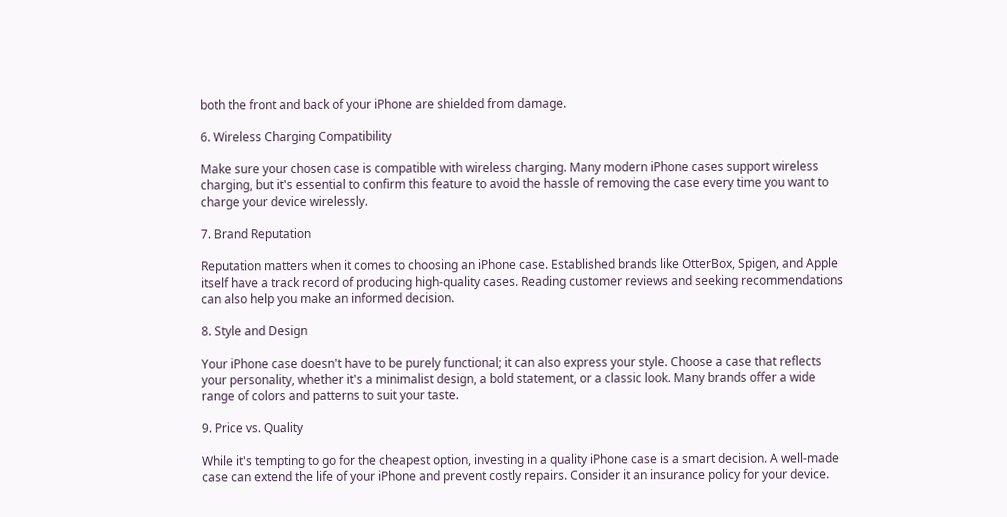both the front and back of your iPhone are shielded from damage.

6. Wireless Charging Compatibility

Make sure your chosen case is compatible with wireless charging. Many modern iPhone cases support wireless charging, but it's essential to confirm this feature to avoid the hassle of removing the case every time you want to charge your device wirelessly.

7. Brand Reputation

Reputation matters when it comes to choosing an iPhone case. Established brands like OtterBox, Spigen, and Apple itself have a track record of producing high-quality cases. Reading customer reviews and seeking recommendations can also help you make an informed decision.

8. Style and Design

Your iPhone case doesn't have to be purely functional; it can also express your style. Choose a case that reflects your personality, whether it's a minimalist design, a bold statement, or a classic look. Many brands offer a wide range of colors and patterns to suit your taste.

9. Price vs. Quality

While it's tempting to go for the cheapest option, investing in a quality iPhone case is a smart decision. A well-made case can extend the life of your iPhone and prevent costly repairs. Consider it an insurance policy for your device.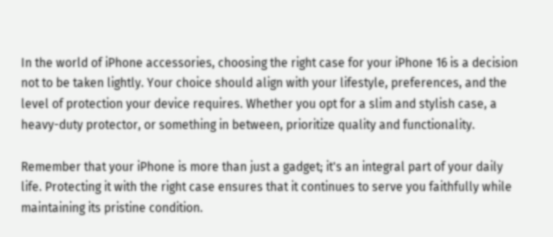In the world of iPhone accessories, choosing the right case for your iPhone 16 is a decision not to be taken lightly. Your choice should align with your lifestyle, preferences, and the level of protection your device requires. Whether you opt for a slim and stylish case, a heavy-duty protector, or something in between, prioritize quality and functionality.

Remember that your iPhone is more than just a gadget; it's an integral part of your daily life. Protecting it with the right case ensures that it continues to serve you faithfully while maintaining its pristine condition.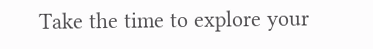Take the time to explore your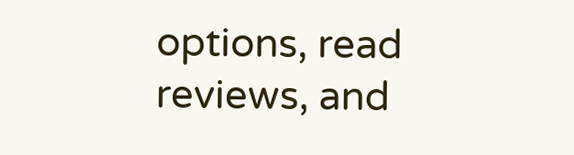options, read reviews, and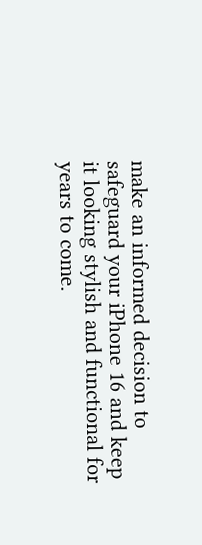make an informed decision to safeguard your iPhone 16 and keep it looking stylish and functional for years to come.